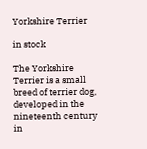Yorkshire Terrier

in stock

The Yorkshire Terrier is a small breed of terrier dog, developed in the nineteenth century in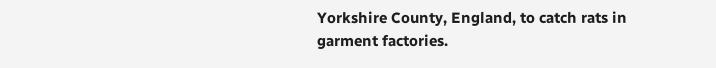Yorkshire County, England, to catch rats in garment factories.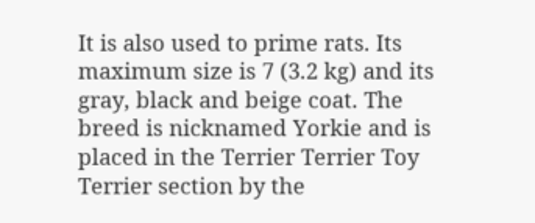It is also used to prime rats. Its maximum size is 7 (3.2 kg) and its gray, black and beige coat. The breed is nicknamed Yorkie and is placed in the Terrier Terrier Toy Terrier section by the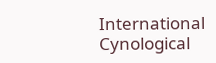International Cynological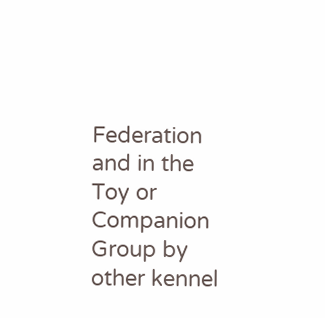Federation and in the Toy or Companion Group by other kennel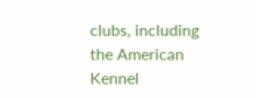clubs, including the American Kennel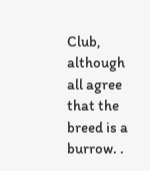Club, although all agree that the breed is a burrow. .